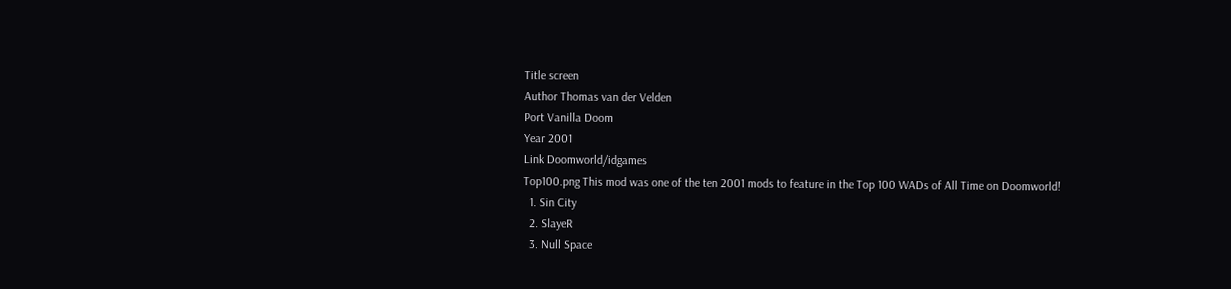Title screen
Author Thomas van der Velden
Port Vanilla Doom
Year 2001
Link Doomworld/idgames
Top100.png This mod was one of the ten 2001 mods to feature in the Top 100 WADs of All Time on Doomworld!
  1. Sin City
  2. SlayeR
  3. Null Space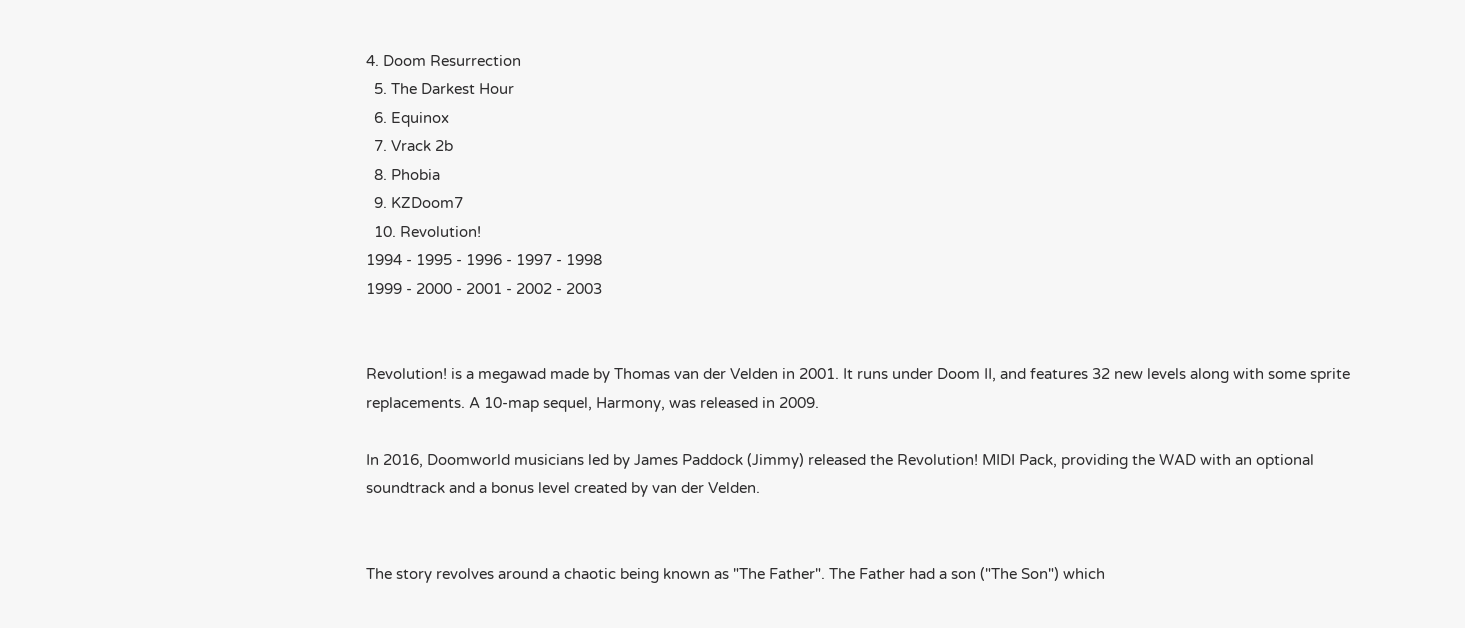4. Doom Resurrection
  5. The Darkest Hour
  6. Equinox
  7. Vrack 2b
  8. Phobia
  9. KZDoom7
  10. Revolution!
1994 - 1995 - 1996 - 1997 - 1998
1999 - 2000 - 2001 - 2002 - 2003


Revolution! is a megawad made by Thomas van der Velden in 2001. It runs under Doom II, and features 32 new levels along with some sprite replacements. A 10-map sequel, Harmony, was released in 2009.

In 2016, Doomworld musicians led by James Paddock (Jimmy) released the Revolution! MIDI Pack, providing the WAD with an optional soundtrack and a bonus level created by van der Velden.


The story revolves around a chaotic being known as "The Father". The Father had a son ("The Son") which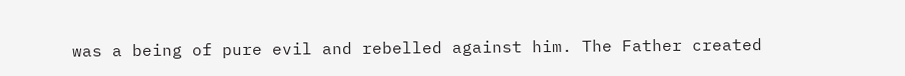was a being of pure evil and rebelled against him. The Father created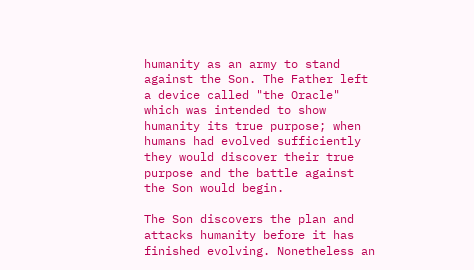humanity as an army to stand against the Son. The Father left a device called "the Oracle" which was intended to show humanity its true purpose; when humans had evolved sufficiently they would discover their true purpose and the battle against the Son would begin.

The Son discovers the plan and attacks humanity before it has finished evolving. Nonetheless an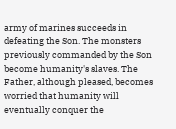army of marines succeeds in defeating the Son. The monsters previously commanded by the Son become humanity's slaves. The Father, although pleased, becomes worried that humanity will eventually conquer the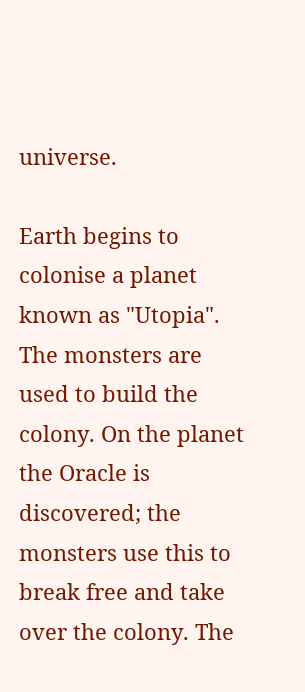universe.

Earth begins to colonise a planet known as "Utopia". The monsters are used to build the colony. On the planet the Oracle is discovered; the monsters use this to break free and take over the colony. The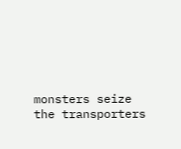monsters seize the transporters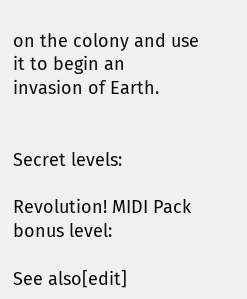on the colony and use it to begin an invasion of Earth.


Secret levels:

Revolution! MIDI Pack bonus level:

See also[edit]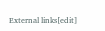External links[edit]